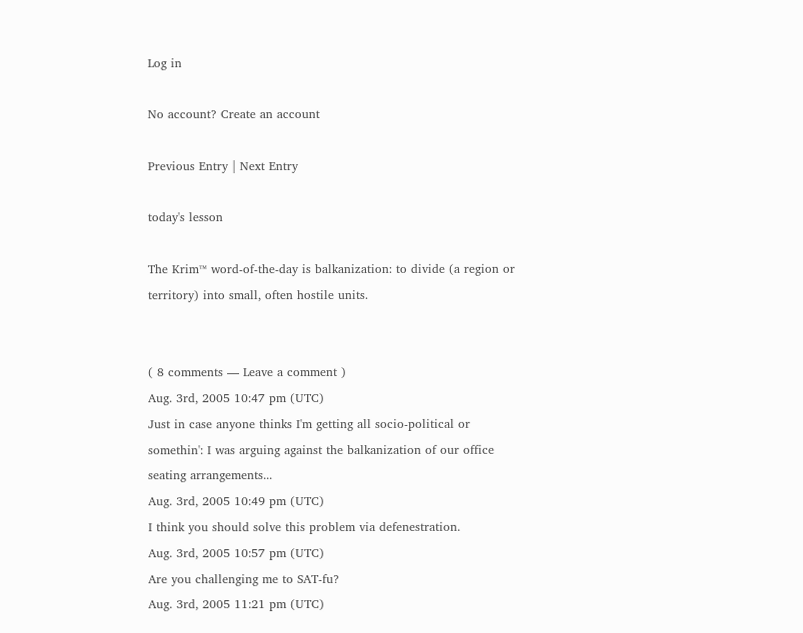Log in

No account? Create an account

Previous Entry | Next Entry

today's lesson

The Krim™ word-of-the-day is balkanization: to divide (a region or territory) into small, often hostile units.


( 8 comments — Leave a comment )
Aug. 3rd, 2005 10:47 pm (UTC)
Just in case anyone thinks I'm getting all socio-political or somethin': I was arguing against the balkanization of our office seating arrangements...
Aug. 3rd, 2005 10:49 pm (UTC)
I think you should solve this problem via defenestration.
Aug. 3rd, 2005 10:57 pm (UTC)
Are you challenging me to SAT-fu?
Aug. 3rd, 2005 11:21 pm (UTC)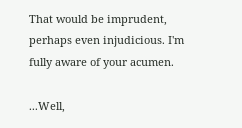That would be imprudent, perhaps even injudicious. I'm fully aware of your acumen.

...Well,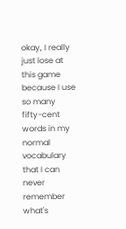okay, I really just lose at this game because I use so many fifty-cent words in my normal vocabulary that I can never remember what's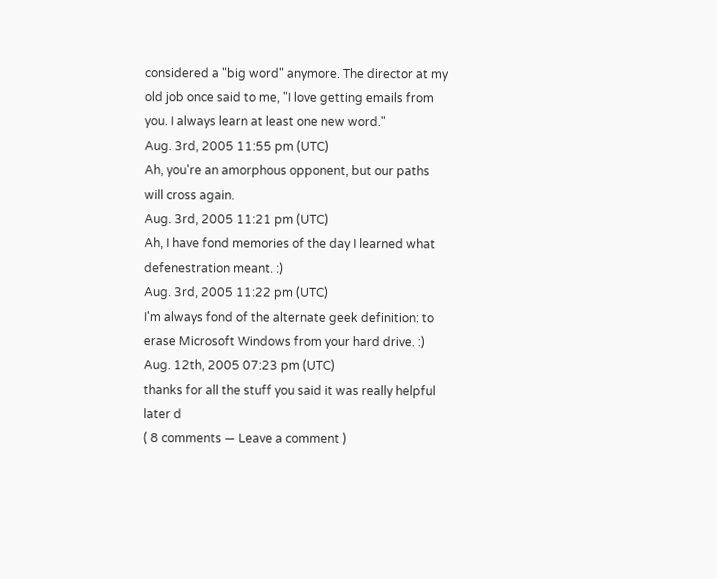considered a "big word" anymore. The director at my old job once said to me, "I love getting emails from you. I always learn at least one new word."
Aug. 3rd, 2005 11:55 pm (UTC)
Ah, you're an amorphous opponent, but our paths will cross again.
Aug. 3rd, 2005 11:21 pm (UTC)
Ah, I have fond memories of the day I learned what defenestration meant. :)
Aug. 3rd, 2005 11:22 pm (UTC)
I'm always fond of the alternate geek definition: to erase Microsoft Windows from your hard drive. :)
Aug. 12th, 2005 07:23 pm (UTC)
thanks for all the stuff you said it was really helpful
later d
( 8 comments — Leave a comment )